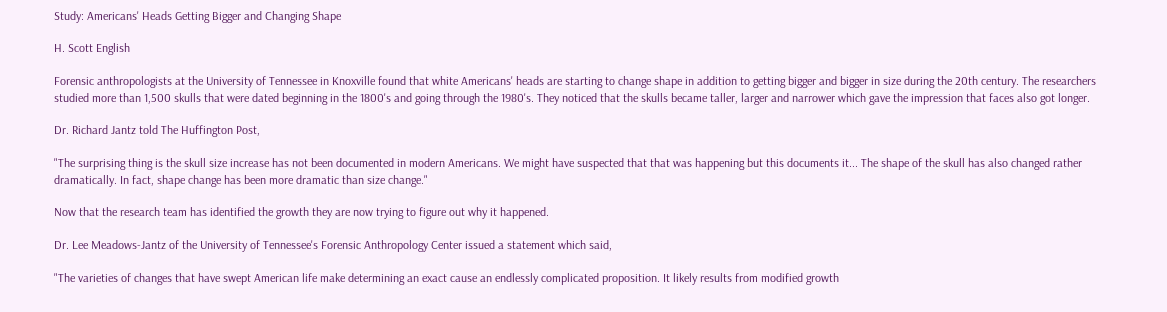Study: Americans' Heads Getting Bigger and Changing Shape

H. Scott English

Forensic anthropologists at the University of Tennessee in Knoxville found that white Americans' heads are starting to change shape in addition to getting bigger and bigger in size during the 20th century. The researchers studied more than 1,500 skulls that were dated beginning in the 1800's and going through the 1980's. They noticed that the skulls became taller, larger and narrower which gave the impression that faces also got longer.

Dr. Richard Jantz told The Huffington Post,

"The surprising thing is the skull size increase has not been documented in modern Americans. We might have suspected that that was happening but this documents it... The shape of the skull has also changed rather dramatically. In fact, shape change has been more dramatic than size change."

Now that the research team has identified the growth they are now trying to figure out why it happened.

Dr. Lee Meadows-Jantz of the University of Tennessee's Forensic Anthropology Center issued a statement which said,

"The varieties of changes that have swept American life make determining an exact cause an endlessly complicated proposition. It likely results from modified growth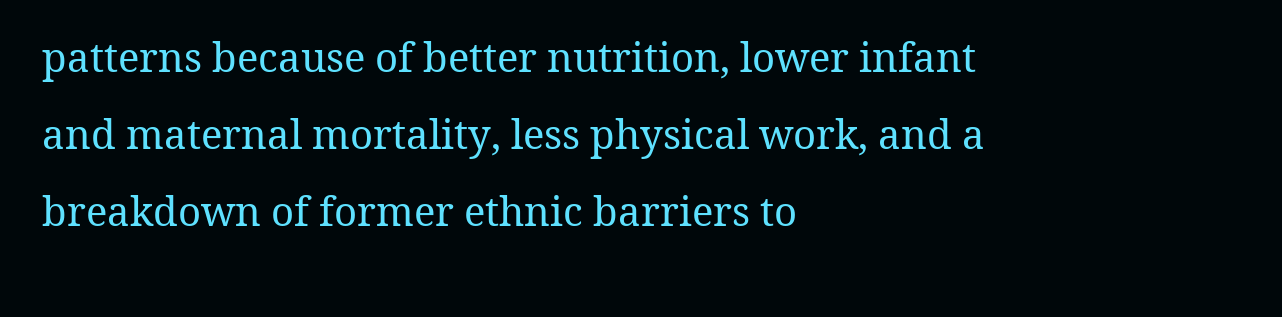patterns because of better nutrition, lower infant and maternal mortality, less physical work, and a breakdown of former ethnic barriers to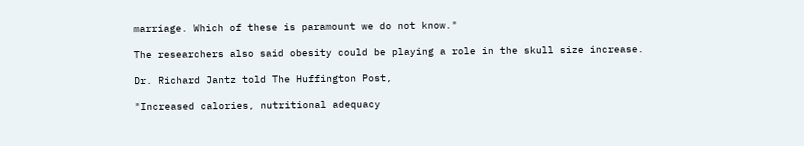marriage. Which of these is paramount we do not know."

The researchers also said obesity could be playing a role in the skull size increase.

Dr. Richard Jantz told The Huffington Post,

"Increased calories, nutritional adequacy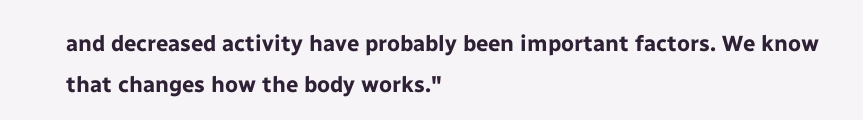and decreased activity have probably been important factors. We know that changes how the body works."